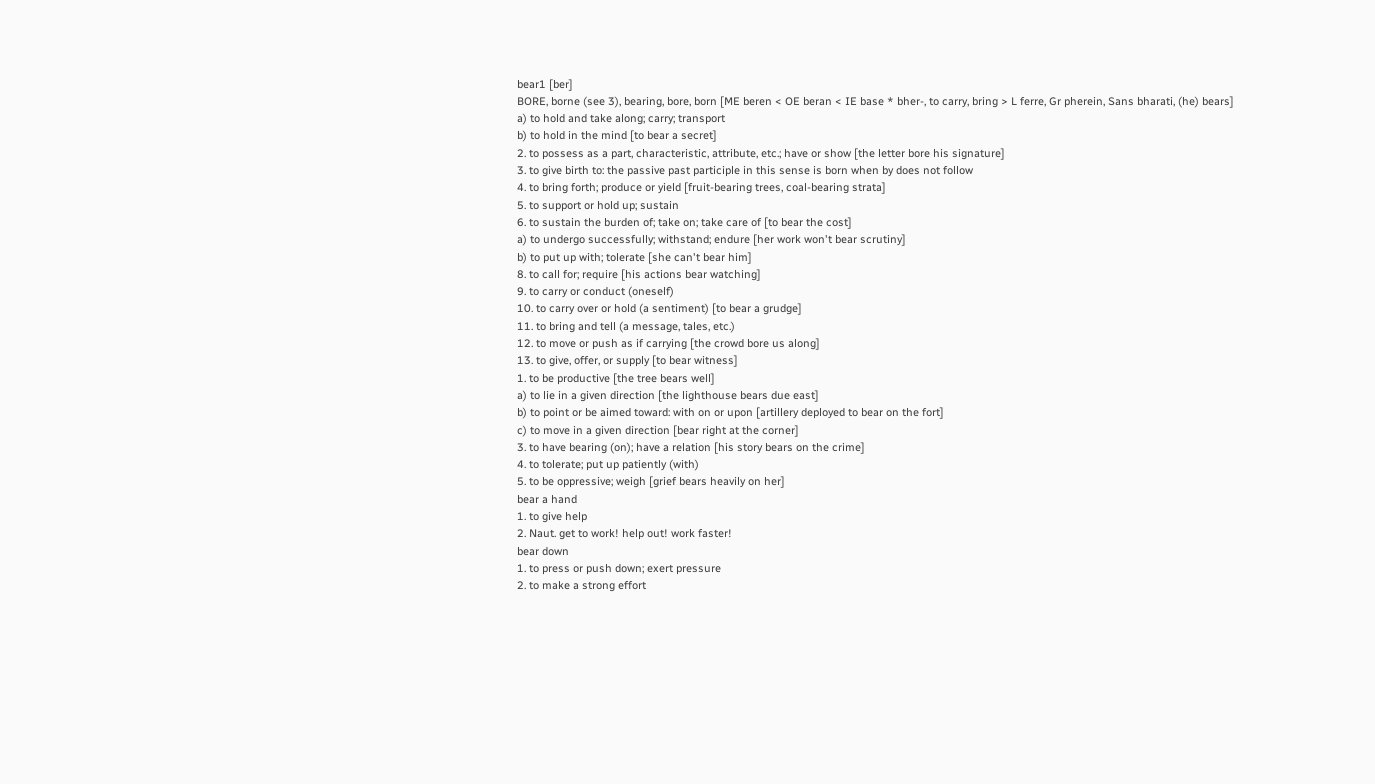bear1 [ber]
BORE, borne (see 3), bearing, bore, born [ME beren < OE beran < IE base * bher-, to carry, bring > L ferre, Gr pherein, Sans bharati, (he) bears]
a) to hold and take along; carry; transport
b) to hold in the mind [to bear a secret]
2. to possess as a part, characteristic, attribute, etc.; have or show [the letter bore his signature]
3. to give birth to: the passive past participle in this sense is born when by does not follow
4. to bring forth; produce or yield [fruit-bearing trees, coal-bearing strata]
5. to support or hold up; sustain
6. to sustain the burden of; take on; take care of [to bear the cost]
a) to undergo successfully; withstand; endure [her work won't bear scrutiny]
b) to put up with; tolerate [she can't bear him]
8. to call for; require [his actions bear watching]
9. to carry or conduct (oneself)
10. to carry over or hold (a sentiment) [to bear a grudge]
11. to bring and tell (a message, tales, etc.)
12. to move or push as if carrying [the crowd bore us along]
13. to give, offer, or supply [to bear witness]
1. to be productive [the tree bears well]
a) to lie in a given direction [the lighthouse bears due east]
b) to point or be aimed toward: with on or upon [artillery deployed to bear on the fort]
c) to move in a given direction [bear right at the corner]
3. to have bearing (on); have a relation [his story bears on the crime]
4. to tolerate; put up patiently (with)
5. to be oppressive; weigh [grief bears heavily on her]
bear a hand
1. to give help
2. Naut. get to work! help out! work faster!
bear down
1. to press or push down; exert pressure
2. to make a strong effort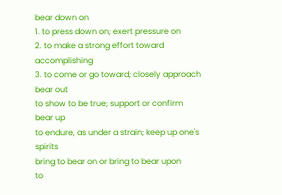bear down on
1. to press down on; exert pressure on
2. to make a strong effort toward accomplishing
3. to come or go toward; closely approach
bear out
to show to be true; support or confirm
bear up
to endure, as under a strain; keep up one's spirits
bring to bear on or bring to bear upon
to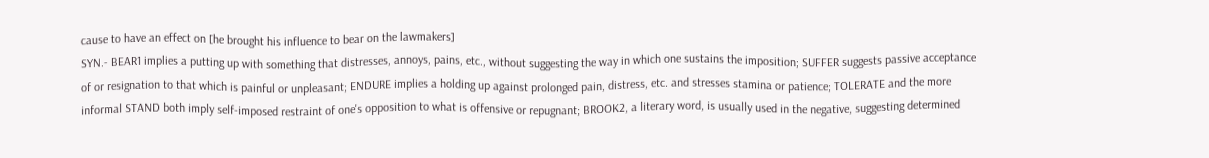cause to have an effect on [he brought his influence to bear on the lawmakers]
SYN.- BEAR1 implies a putting up with something that distresses, annoys, pains, etc., without suggesting the way in which one sustains the imposition; SUFFER suggests passive acceptance of or resignation to that which is painful or unpleasant; ENDURE implies a holding up against prolonged pain, distress, etc. and stresses stamina or patience; TOLERATE and the more informal STAND both imply self-imposed restraint of one's opposition to what is offensive or repugnant; BROOK2, a literary word, is usually used in the negative, suggesting determined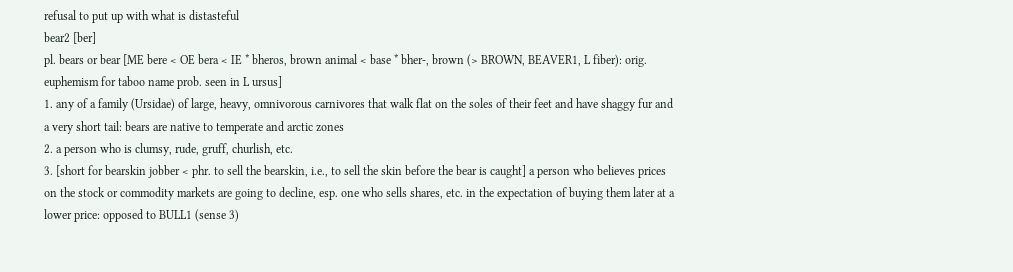refusal to put up with what is distasteful
bear2 [ber]
pl. bears or bear [ME bere < OE bera < IE * bheros, brown animal < base * bher-, brown (> BROWN, BEAVER1, L fiber): orig. euphemism for taboo name prob. seen in L ursus]
1. any of a family (Ursidae) of large, heavy, omnivorous carnivores that walk flat on the soles of their feet and have shaggy fur and a very short tail: bears are native to temperate and arctic zones
2. a person who is clumsy, rude, gruff, churlish, etc.
3. [short for bearskin jobber < phr. to sell the bearskin, i.e., to sell the skin before the bear is caught] a person who believes prices on the stock or commodity markets are going to decline, esp. one who sells shares, etc. in the expectation of buying them later at a lower price: opposed to BULL1 (sense 3)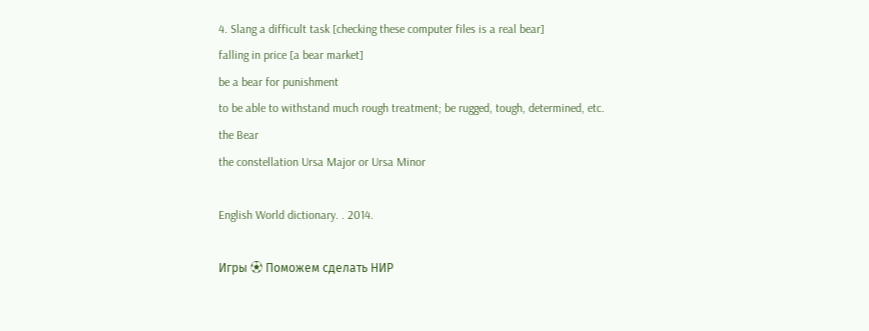4. Slang a difficult task [checking these computer files is a real bear]
falling in price [a bear market]
be a bear for punishment
to be able to withstand much rough treatment; be rugged, tough, determined, etc.
the Bear
the constellation Ursa Major or Ursa Minor

English World dictionary. . 2014.

Игры ⚽ Поможем сделать НИР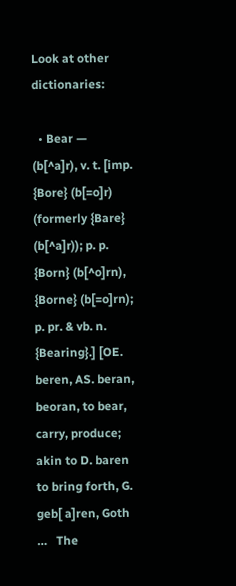Look at other dictionaries:

  • Bear — (b[^a]r), v. t. [imp. {Bore} (b[=o]r) (formerly {Bare} (b[^a]r)); p. p. {Born} (b[^o]rn), {Borne} (b[=o]rn); p. pr. & vb. n. {Bearing}.] [OE. beren, AS. beran, beoran, to bear, carry, produce; akin to D. baren to bring forth, G. geb[ a]ren, Goth …   The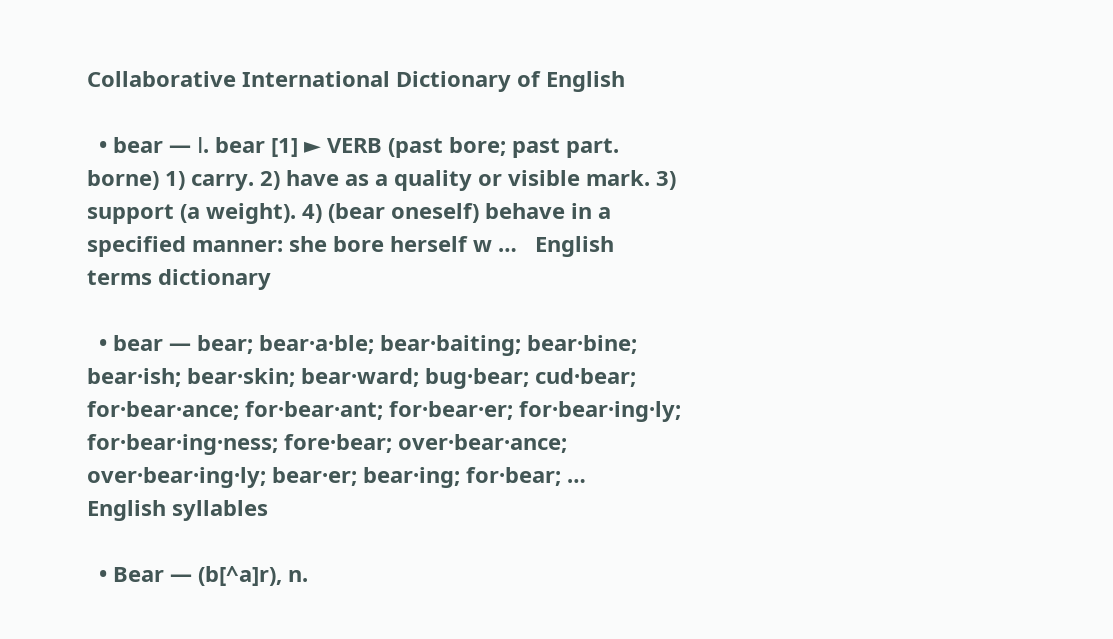Collaborative International Dictionary of English

  • bear — Ⅰ. bear [1] ► VERB (past bore; past part. borne) 1) carry. 2) have as a quality or visible mark. 3) support (a weight). 4) (bear oneself) behave in a specified manner: she bore herself w …   English terms dictionary

  • bear — bear; bear·a·ble; bear·baiting; bear·bine; bear·ish; bear·skin; bear·ward; bug·bear; cud·bear; for·bear·ance; for·bear·ant; for·bear·er; for·bear·ing·ly; for·bear·ing·ness; fore·bear; over·bear·ance; over·bear·ing·ly; bear·er; bear·ing; for·bear; …   English syllables

  • Bear — (b[^a]r), n.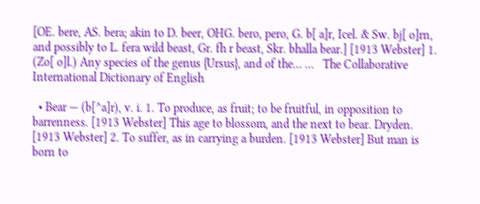[OE. bere, AS. bera; akin to D. beer, OHG. bero, pero, G. b[ a]r, Icel. & Sw. bj[ o]rn, and possibly to L. fera wild beast, Gr. fh r beast, Skr. bhalla bear.] [1913 Webster] 1. (Zo[ o]l.) Any species of the genus {Ursus}, and of the… …   The Collaborative International Dictionary of English

  • Bear — (b[^a]r), v. i. 1. To produce, as fruit; to be fruitful, in opposition to barrenness. [1913 Webster] This age to blossom, and the next to bear. Dryden. [1913 Webster] 2. To suffer, as in carrying a burden. [1913 Webster] But man is born to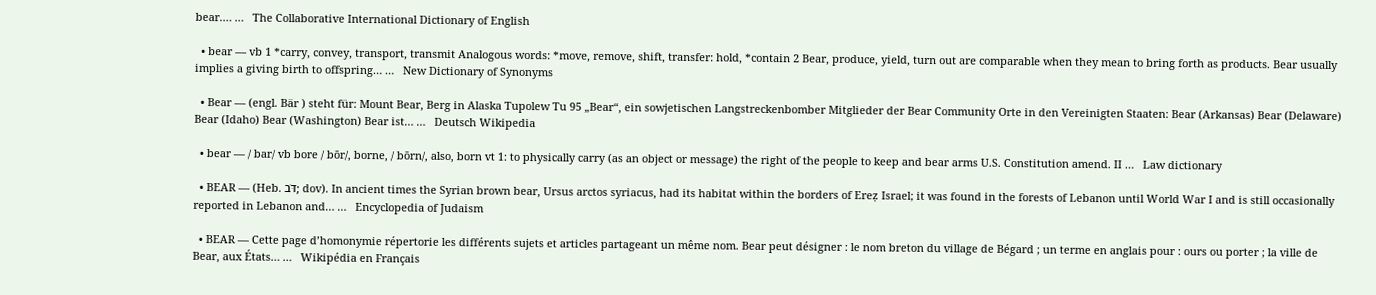bear.… …   The Collaborative International Dictionary of English

  • bear — vb 1 *carry, convey, transport, transmit Analogous words: *move, remove, shift, transfer: hold, *contain 2 Bear, produce, yield, turn out are comparable when they mean to bring forth as products. Bear usually implies a giving birth to offspring… …   New Dictionary of Synonyms

  • Bear — (engl. Bär ) steht für: Mount Bear, Berg in Alaska Tupolew Tu 95 „Bear“, ein sowjetischen Langstreckenbomber Mitglieder der Bear Community Orte in den Vereinigten Staaten: Bear (Arkansas) Bear (Delaware) Bear (Idaho) Bear (Washington) Bear ist… …   Deutsch Wikipedia

  • bear — / bar/ vb bore / bōr/, borne, / bōrn/, also, born vt 1: to physically carry (as an object or message) the right of the people to keep and bear arms U.S. Constitution amend. II …   Law dictionary

  • BEAR — (Heb. דֹּב; dov). In ancient times the Syrian brown bear, Ursus arctos syriacus, had its habitat within the borders of Ereẓ Israel; it was found in the forests of Lebanon until World War I and is still occasionally reported in Lebanon and… …   Encyclopedia of Judaism

  • BEAR — Cette page d’homonymie répertorie les différents sujets et articles partageant un même nom. Bear peut désigner : le nom breton du village de Bégard ; un terme en anglais pour : ours ou porter ; la ville de Bear, aux États… …   Wikipédia en Français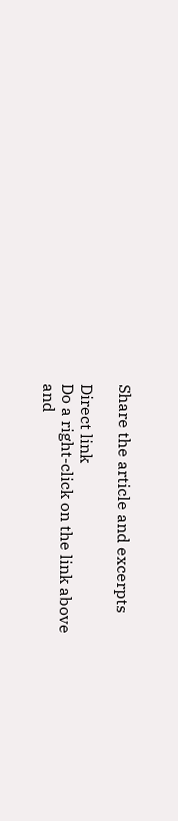Share the article and excerpts

Direct link
Do a right-click on the link above
and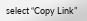select “Copy Link”